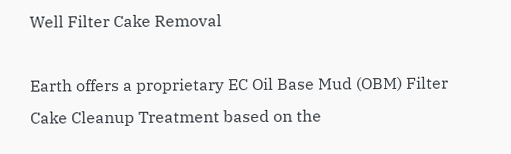Well Filter Cake Removal

Earth offers a proprietary EC Oil Base Mud (OBM) Filter Cake Cleanup Treatment based on the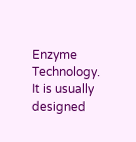Enzyme Technology. It is usually designed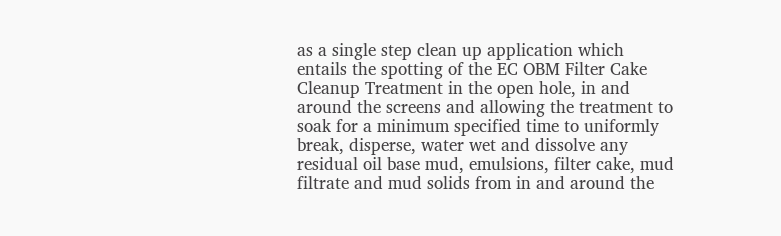as a single step clean up application which entails the spotting of the EC OBM Filter Cake Cleanup Treatment in the open hole, in and around the screens and allowing the treatment to soak for a minimum specified time to uniformly break, disperse, water wet and dissolve any residual oil base mud, emulsions, filter cake, mud filtrate and mud solids from in and around the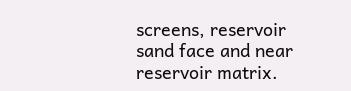screens, reservoir sand face and near reservoir matrix.